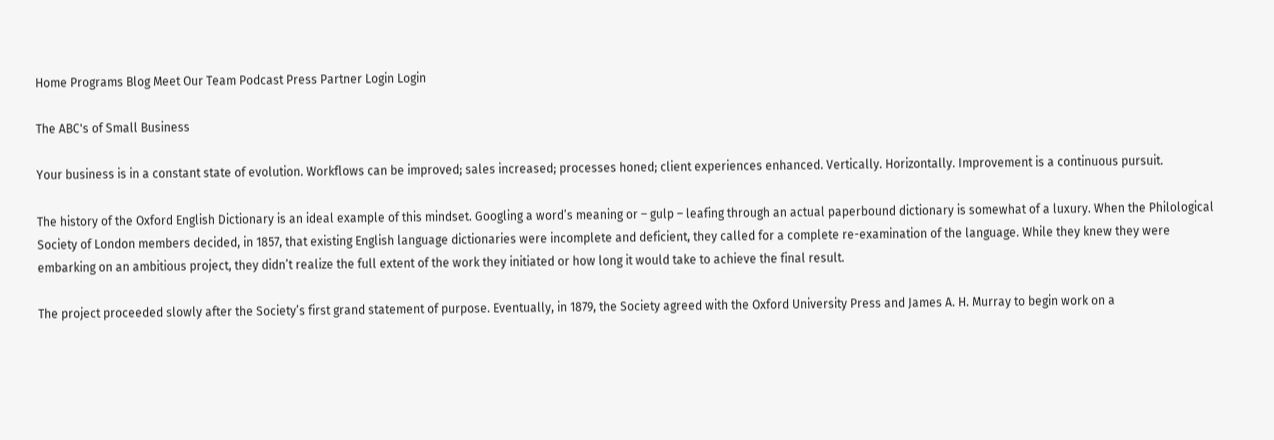Home Programs Blog Meet Our Team Podcast Press Partner Login Login

The ABC's of Small Business

Your business is in a constant state of evolution. Workflows can be improved; sales increased; processes honed; client experiences enhanced. Vertically. Horizontally. Improvement is a continuous pursuit.

The history of the Oxford English Dictionary is an ideal example of this mindset. Googling a word’s meaning or – gulp – leafing through an actual paperbound dictionary is somewhat of a luxury. When the Philological Society of London members decided, in 1857, that existing English language dictionaries were incomplete and deficient, they called for a complete re-examination of the language. While they knew they were embarking on an ambitious project, they didn’t realize the full extent of the work they initiated or how long it would take to achieve the final result.

The project proceeded slowly after the Society’s first grand statement of purpose. Eventually, in 1879, the Society agreed with the Oxford University Press and James A. H. Murray to begin work on a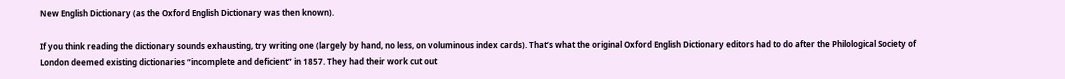New English Dictionary (as the Oxford English Dictionary was then known).

If you think reading the dictionary sounds exhausting, try writing one (largely by hand, no less, on voluminous index cards). That’s what the original Oxford English Dictionary editors had to do after the Philological Society of London deemed existing dictionaries “incomplete and deficient” in 1857. They had their work cut out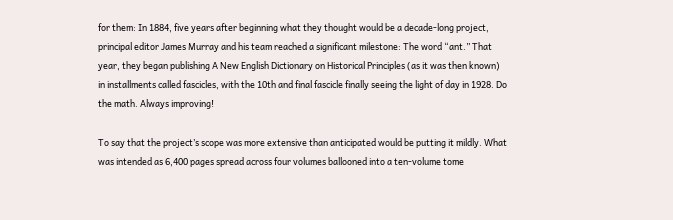for them: In 1884, five years after beginning what they thought would be a decade-long project, principal editor James Murray and his team reached a significant milestone: The word “ant.” That year, they began publishing A New English Dictionary on Historical Principles (as it was then known) in installments called fascicles, with the 10th and final fascicle finally seeing the light of day in 1928. Do the math. Always improving!

To say that the project’s scope was more extensive than anticipated would be putting it mildly. What was intended as 6,400 pages spread across four volumes ballooned into a ten-volume tome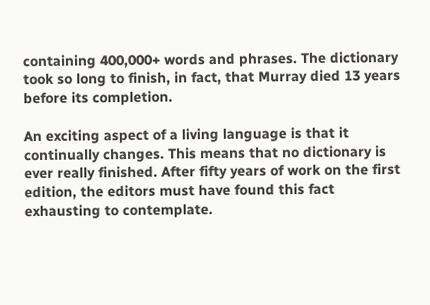containing 400,000+ words and phrases. The dictionary took so long to finish, in fact, that Murray died 13 years before its completion.

An exciting aspect of a living language is that it continually changes. This means that no dictionary is ever really finished. After fifty years of work on the first edition, the editors must have found this fact exhausting to contemplate.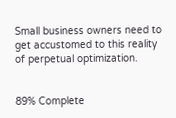Small business owners need to get accustomed to this reality of perpetual optimization.


89% Complete